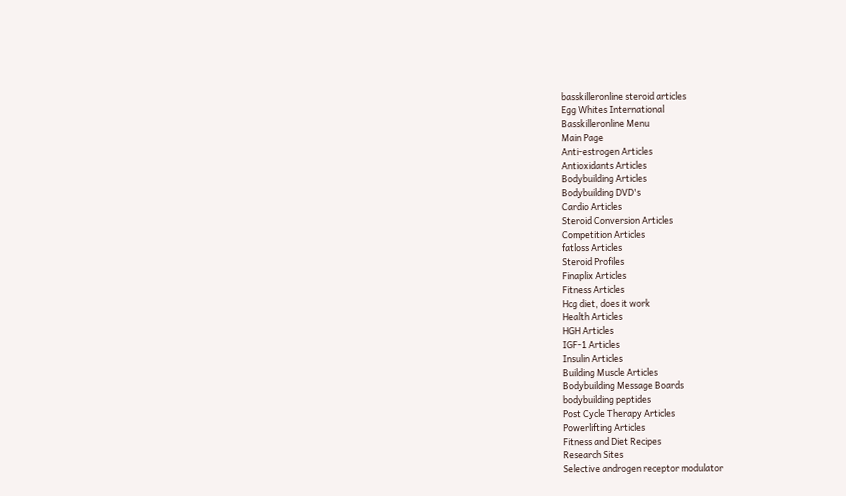basskilleronline steroid articles
Egg Whites International
Basskilleronline Menu
Main Page
Anti-estrogen Articles
Antioxidants Articles
Bodybuilding Articles
Bodybuilding DVD's
Cardio Articles
Steroid Conversion Articles
Competition Articles
fatloss Articles
Steroid Profiles
Finaplix Articles
Fitness Articles
Hcg diet, does it work
Health Articles
HGH Articles
IGF-1 Articles
Insulin Articles
Building Muscle Articles
Bodybuilding Message Boards
bodybuilding peptides
Post Cycle Therapy Articles
Powerlifting Articles
Fitness and Diet Recipes
Research Sites
Selective androgen receptor modulator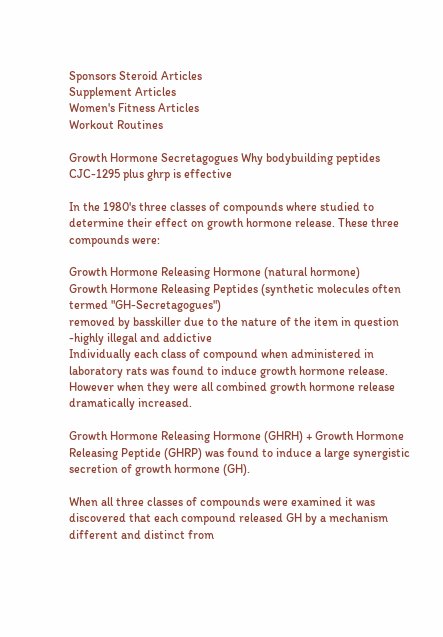Sponsors Steroid Articles
Supplement Articles
Women's Fitness Articles
Workout Routines

Growth Hormone Secretagogues Why bodybuilding peptides CJC-1295 plus ghrp is effective

In the 1980's three classes of compounds where studied to determine their effect on growth hormone release. These three compounds were:

Growth Hormone Releasing Hormone (natural hormone)
Growth Hormone Releasing Peptides (synthetic molecules often termed "GH-Secretagogues")
removed by basskiller due to the nature of the item in question -highly illegal and addictive
Individually each class of compound when administered in laboratory rats was found to induce growth hormone release. However when they were all combined growth hormone release dramatically increased.

Growth Hormone Releasing Hormone (GHRH) + Growth Hormone Releasing Peptide (GHRP) was found to induce a large synergistic secretion of growth hormone (GH).

When all three classes of compounds were examined it was discovered that each compound released GH by a mechanism different and distinct from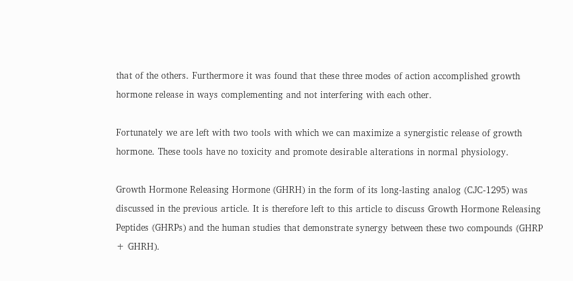that of the others. Furthermore it was found that these three modes of action accomplished growth hormone release in ways complementing and not interfering with each other.

Fortunately we are left with two tools with which we can maximize a synergistic release of growth hormone. These tools have no toxicity and promote desirable alterations in normal physiology.

Growth Hormone Releasing Hormone (GHRH) in the form of its long-lasting analog (CJC-1295) was discussed in the previous article. It is therefore left to this article to discuss Growth Hormone Releasing Peptides (GHRPs) and the human studies that demonstrate synergy between these two compounds (GHRP + GHRH).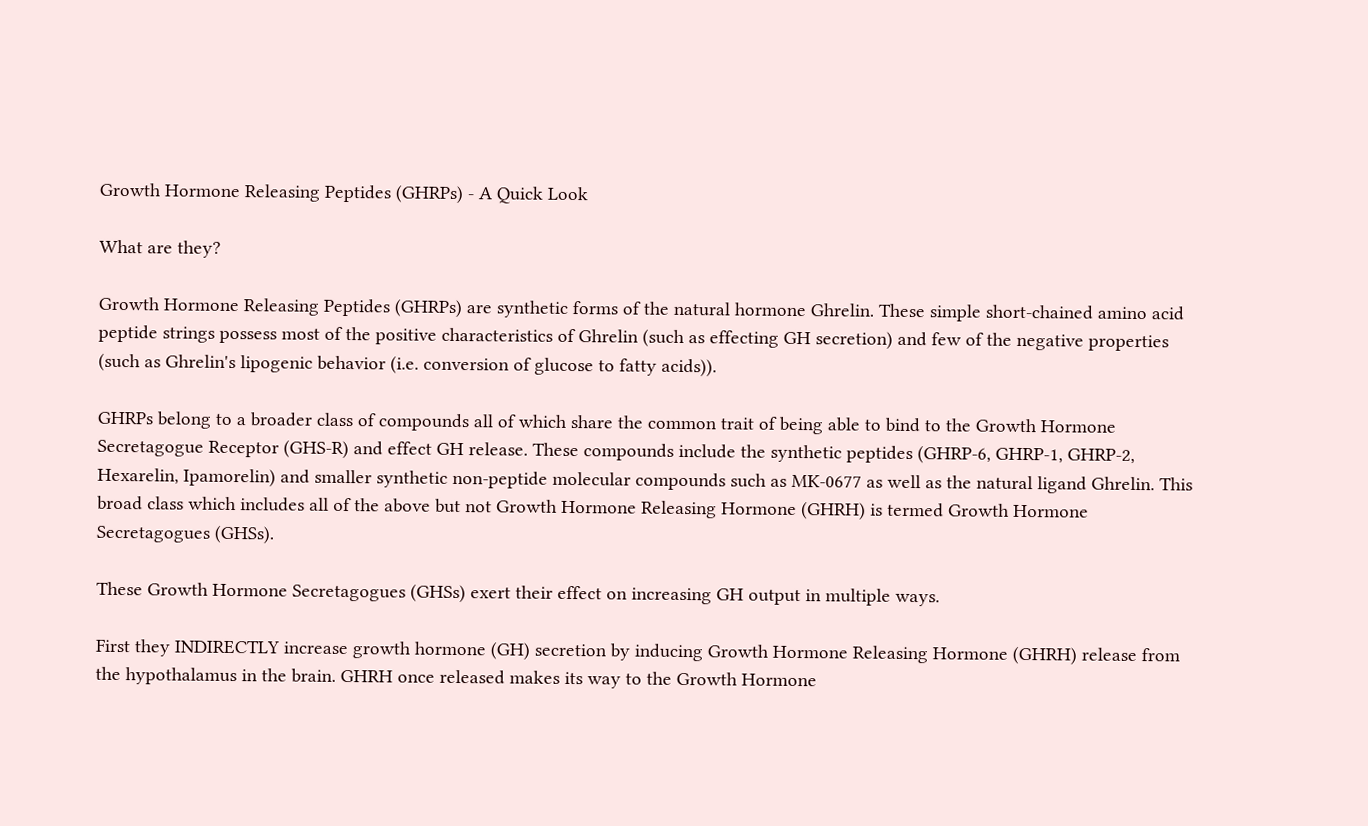Growth Hormone Releasing Peptides (GHRPs) - A Quick Look

What are they?

Growth Hormone Releasing Peptides (GHRPs) are synthetic forms of the natural hormone Ghrelin. These simple short-chained amino acid peptide strings possess most of the positive characteristics of Ghrelin (such as effecting GH secretion) and few of the negative properties (such as Ghrelin's lipogenic behavior (i.e. conversion of glucose to fatty acids)).

GHRPs belong to a broader class of compounds all of which share the common trait of being able to bind to the Growth Hormone Secretagogue Receptor (GHS-R) and effect GH release. These compounds include the synthetic peptides (GHRP-6, GHRP-1, GHRP-2, Hexarelin, Ipamorelin) and smaller synthetic non-peptide molecular compounds such as MK-0677 as well as the natural ligand Ghrelin. This broad class which includes all of the above but not Growth Hormone Releasing Hormone (GHRH) is termed Growth Hormone Secretagogues (GHSs).

These Growth Hormone Secretagogues (GHSs) exert their effect on increasing GH output in multiple ways.

First they INDIRECTLY increase growth hormone (GH) secretion by inducing Growth Hormone Releasing Hormone (GHRH) release from the hypothalamus in the brain. GHRH once released makes its way to the Growth Hormone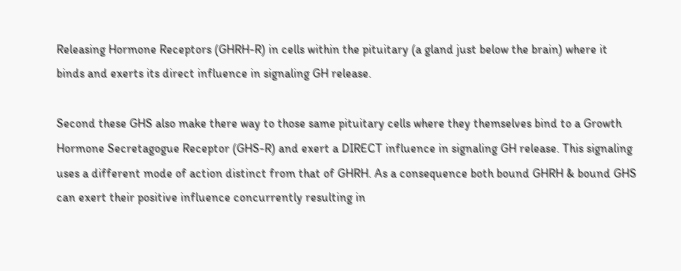Releasing Hormone Receptors (GHRH-R) in cells within the pituitary (a gland just below the brain) where it binds and exerts its direct influence in signaling GH release.

Second these GHS also make there way to those same pituitary cells where they themselves bind to a Growth Hormone Secretagogue Receptor (GHS-R) and exert a DIRECT influence in signaling GH release. This signaling uses a different mode of action distinct from that of GHRH. As a consequence both bound GHRH & bound GHS can exert their positive influence concurrently resulting in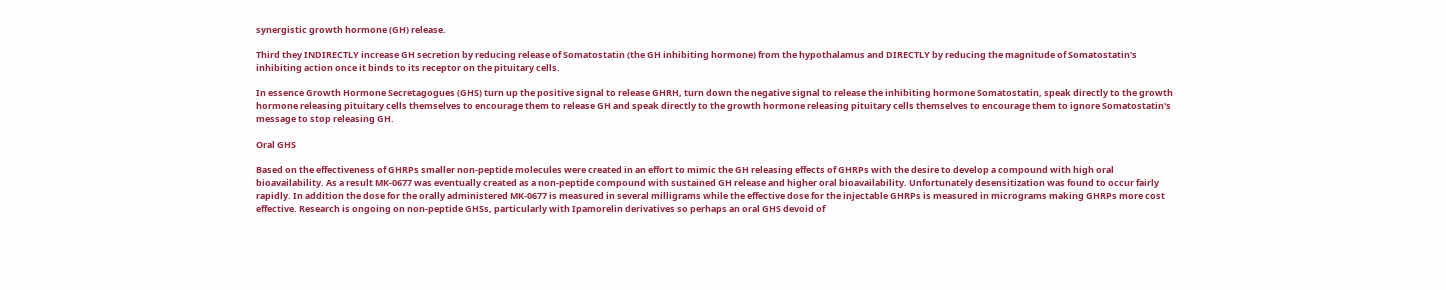synergistic growth hormone (GH) release.

Third they INDIRECTLY increase GH secretion by reducing release of Somatostatin (the GH inhibiting hormone) from the hypothalamus and DIRECTLY by reducing the magnitude of Somatostatin's inhibiting action once it binds to its receptor on the pituitary cells.

In essence Growth Hormone Secretagogues (GHS) turn up the positive signal to release GHRH, turn down the negative signal to release the inhibiting hormone Somatostatin, speak directly to the growth hormone releasing pituitary cells themselves to encourage them to release GH and speak directly to the growth hormone releasing pituitary cells themselves to encourage them to ignore Somatostatin's message to stop releasing GH.

Oral GHS

Based on the effectiveness of GHRPs smaller non-peptide molecules were created in an effort to mimic the GH releasing effects of GHRPs with the desire to develop a compound with high oral bioavailability. As a result MK-0677 was eventually created as a non-peptide compound with sustained GH release and higher oral bioavailability. Unfortunately desensitization was found to occur fairly rapidly. In addition the dose for the orally administered MK-0677 is measured in several milligrams while the effective dose for the injectable GHRPs is measured in micrograms making GHRPs more cost effective. Research is ongoing on non-peptide GHSs, particularly with Ipamorelin derivatives so perhaps an oral GHS devoid of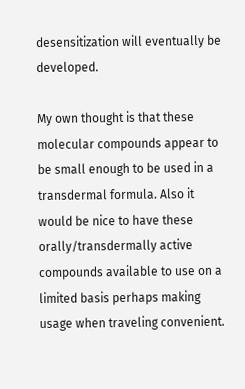desensitization will eventually be developed.

My own thought is that these molecular compounds appear to be small enough to be used in a transdermal formula. Also it would be nice to have these orally/transdermally active compounds available to use on a limited basis perhaps making usage when traveling convenient.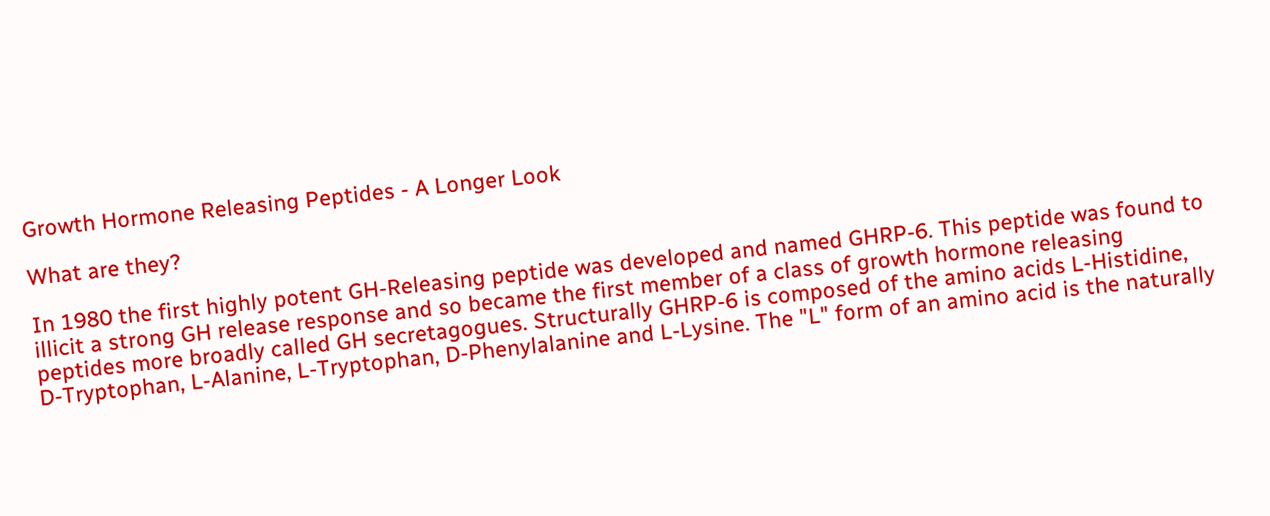Growth Hormone Releasing Peptides - A Longer Look

What are they?

In 1980 the first highly potent GH-Releasing peptide was developed and named GHRP-6. This peptide was found to illicit a strong GH release response and so became the first member of a class of growth hormone releasing peptides more broadly called GH secretagogues. Structurally GHRP-6 is composed of the amino acids L-Histidine, D-Tryptophan, L-Alanine, L-Tryptophan, D-Phenylalanine and L-Lysine. The "L" form of an amino acid is the naturally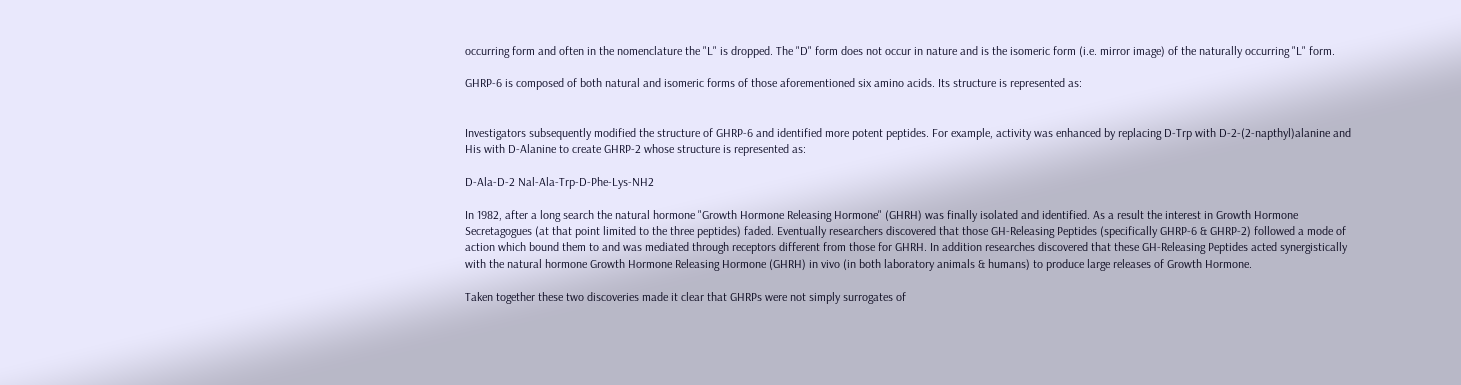occurring form and often in the nomenclature the "L" is dropped. The "D" form does not occur in nature and is the isomeric form (i.e. mirror image) of the naturally occurring "L" form.

GHRP-6 is composed of both natural and isomeric forms of those aforementioned six amino acids. Its structure is represented as:


Investigators subsequently modified the structure of GHRP-6 and identified more potent peptides. For example, activity was enhanced by replacing D-Trp with D-2-(2-napthyl)alanine and His with D-Alanine to create GHRP-2 whose structure is represented as:

D-Ala-D-2 Nal-Ala-Trp-D-Phe-Lys-NH2

In 1982, after a long search the natural hormone "Growth Hormone Releasing Hormone" (GHRH) was finally isolated and identified. As a result the interest in Growth Hormone Secretagogues (at that point limited to the three peptides) faded. Eventually researchers discovered that those GH-Releasing Peptides (specifically GHRP-6 & GHRP-2) followed a mode of action which bound them to and was mediated through receptors different from those for GHRH. In addition researches discovered that these GH-Releasing Peptides acted synergistically with the natural hormone Growth Hormone Releasing Hormone (GHRH) in vivo (in both laboratory animals & humans) to produce large releases of Growth Hormone.

Taken together these two discoveries made it clear that GHRPs were not simply surrogates of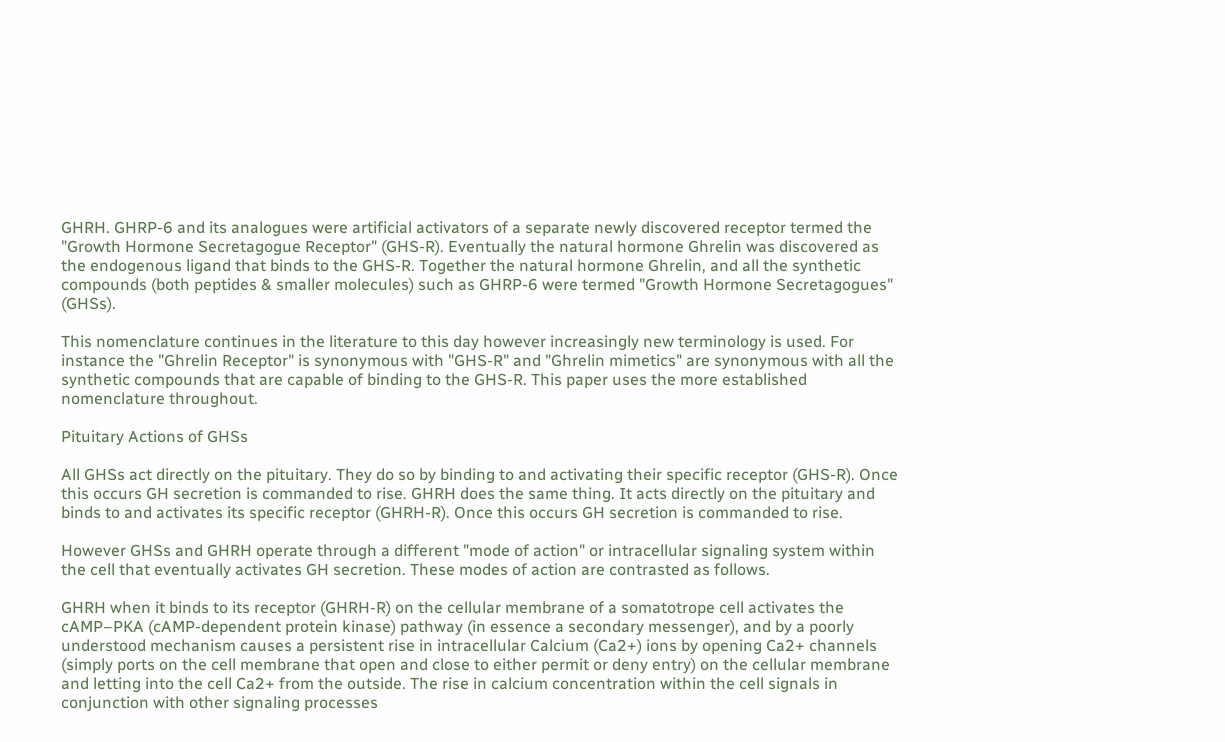GHRH. GHRP-6 and its analogues were artificial activators of a separate newly discovered receptor termed the "Growth Hormone Secretagogue Receptor" (GHS-R). Eventually the natural hormone Ghrelin was discovered as the endogenous ligand that binds to the GHS-R. Together the natural hormone Ghrelin, and all the synthetic compounds (both peptides & smaller molecules) such as GHRP-6 were termed "Growth Hormone Secretagogues" (GHSs).

This nomenclature continues in the literature to this day however increasingly new terminology is used. For instance the "Ghrelin Receptor" is synonymous with "GHS-R" and "Ghrelin mimetics" are synonymous with all the synthetic compounds that are capable of binding to the GHS-R. This paper uses the more established nomenclature throughout.

Pituitary Actions of GHSs

All GHSs act directly on the pituitary. They do so by binding to and activating their specific receptor (GHS-R). Once this occurs GH secretion is commanded to rise. GHRH does the same thing. It acts directly on the pituitary and binds to and activates its specific receptor (GHRH-R). Once this occurs GH secretion is commanded to rise.

However GHSs and GHRH operate through a different "mode of action" or intracellular signaling system within the cell that eventually activates GH secretion. These modes of action are contrasted as follows.

GHRH when it binds to its receptor (GHRH-R) on the cellular membrane of a somatotrope cell activates the cAMP–PKA (cAMP-dependent protein kinase) pathway (in essence a secondary messenger), and by a poorly understood mechanism causes a persistent rise in intracellular Calcium (Ca2+) ions by opening Ca2+ channels (simply ports on the cell membrane that open and close to either permit or deny entry) on the cellular membrane and letting into the cell Ca2+ from the outside. The rise in calcium concentration within the cell signals in conjunction with other signaling processes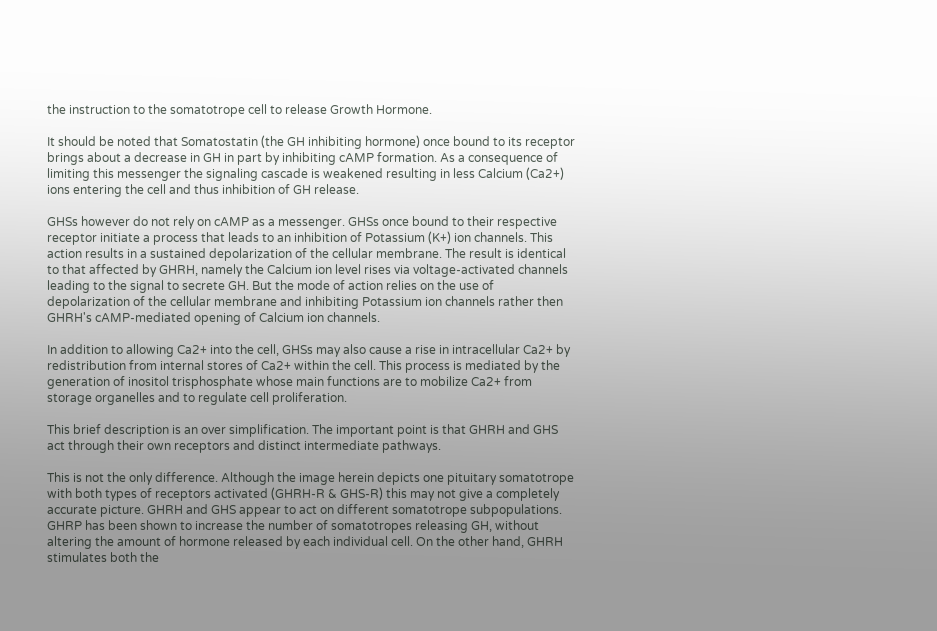the instruction to the somatotrope cell to release Growth Hormone.

It should be noted that Somatostatin (the GH inhibiting hormone) once bound to its receptor brings about a decrease in GH in part by inhibiting cAMP formation. As a consequence of limiting this messenger the signaling cascade is weakened resulting in less Calcium (Ca2+) ions entering the cell and thus inhibition of GH release.

GHSs however do not rely on cAMP as a messenger. GHSs once bound to their respective receptor initiate a process that leads to an inhibition of Potassium (K+) ion channels. This action results in a sustained depolarization of the cellular membrane. The result is identical to that affected by GHRH, namely the Calcium ion level rises via voltage-activated channels leading to the signal to secrete GH. But the mode of action relies on the use of depolarization of the cellular membrane and inhibiting Potassium ion channels rather then GHRH's cAMP-mediated opening of Calcium ion channels.

In addition to allowing Ca2+ into the cell, GHSs may also cause a rise in intracellular Ca2+ by redistribution from internal stores of Ca2+ within the cell. This process is mediated by the generation of inositol trisphosphate whose main functions are to mobilize Ca2+ from storage organelles and to regulate cell proliferation.

This brief description is an over simplification. The important point is that GHRH and GHS act through their own receptors and distinct intermediate pathways.

This is not the only difference. Although the image herein depicts one pituitary somatotrope with both types of receptors activated (GHRH-R & GHS-R) this may not give a completely accurate picture. GHRH and GHS appear to act on different somatotrope subpopulations. GHRP has been shown to increase the number of somatotropes releasing GH, without altering the amount of hormone released by each individual cell. On the other hand, GHRH stimulates both the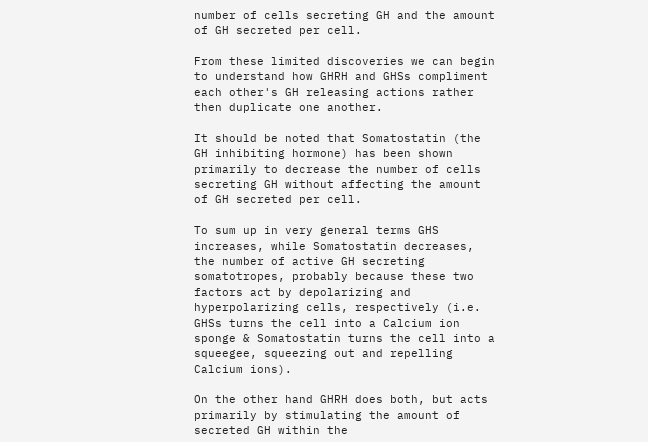number of cells secreting GH and the amount of GH secreted per cell.

From these limited discoveries we can begin to understand how GHRH and GHSs compliment each other's GH releasing actions rather then duplicate one another.

It should be noted that Somatostatin (the GH inhibiting hormone) has been shown primarily to decrease the number of cells secreting GH without affecting the amount of GH secreted per cell.

To sum up in very general terms GHS increases, while Somatostatin decreases, the number of active GH secreting somatotropes, probably because these two factors act by depolarizing and hyperpolarizing cells, respectively (i.e. GHSs turns the cell into a Calcium ion sponge & Somatostatin turns the cell into a squeegee, squeezing out and repelling Calcium ions).

On the other hand GHRH does both, but acts primarily by stimulating the amount of secreted GH within the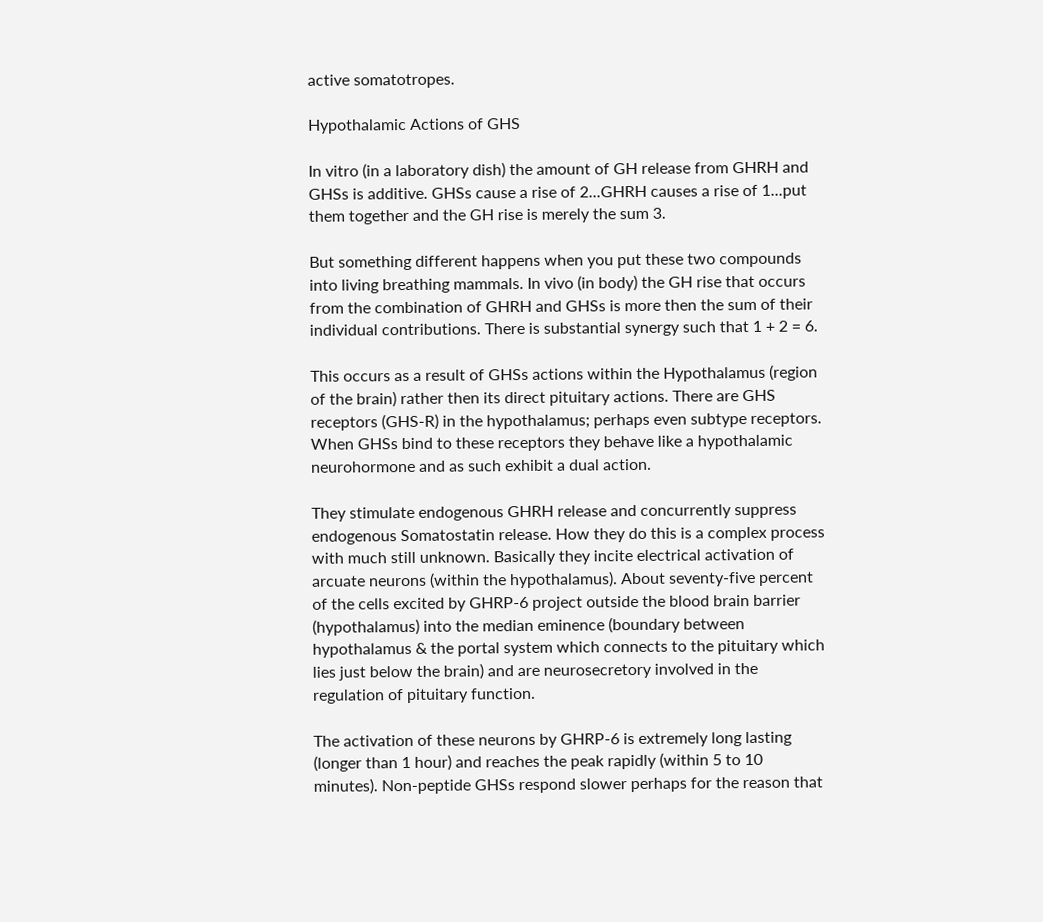active somatotropes.

Hypothalamic Actions of GHS

In vitro (in a laboratory dish) the amount of GH release from GHRH and GHSs is additive. GHSs cause a rise of 2...GHRH causes a rise of 1...put them together and the GH rise is merely the sum 3.

But something different happens when you put these two compounds into living breathing mammals. In vivo (in body) the GH rise that occurs from the combination of GHRH and GHSs is more then the sum of their individual contributions. There is substantial synergy such that 1 + 2 = 6.

This occurs as a result of GHSs actions within the Hypothalamus (region of the brain) rather then its direct pituitary actions. There are GHS receptors (GHS-R) in the hypothalamus; perhaps even subtype receptors. When GHSs bind to these receptors they behave like a hypothalamic neurohormone and as such exhibit a dual action.

They stimulate endogenous GHRH release and concurrently suppress endogenous Somatostatin release. How they do this is a complex process with much still unknown. Basically they incite electrical activation of arcuate neurons (within the hypothalamus). About seventy-five percent of the cells excited by GHRP-6 project outside the blood brain barrier (hypothalamus) into the median eminence (boundary between hypothalamus & the portal system which connects to the pituitary which lies just below the brain) and are neurosecretory involved in the regulation of pituitary function.

The activation of these neurons by GHRP-6 is extremely long lasting (longer than 1 hour) and reaches the peak rapidly (within 5 to 10 minutes). Non-peptide GHSs respond slower perhaps for the reason that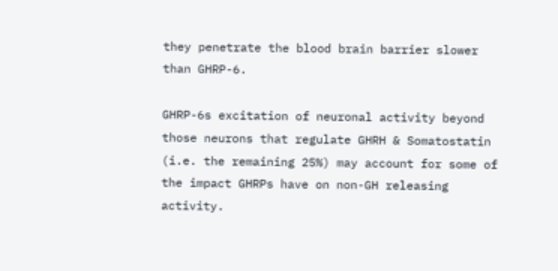they penetrate the blood brain barrier slower than GHRP-6.

GHRP-6s excitation of neuronal activity beyond those neurons that regulate GHRH & Somatostatin (i.e. the remaining 25%) may account for some of the impact GHRPs have on non-GH releasing activity.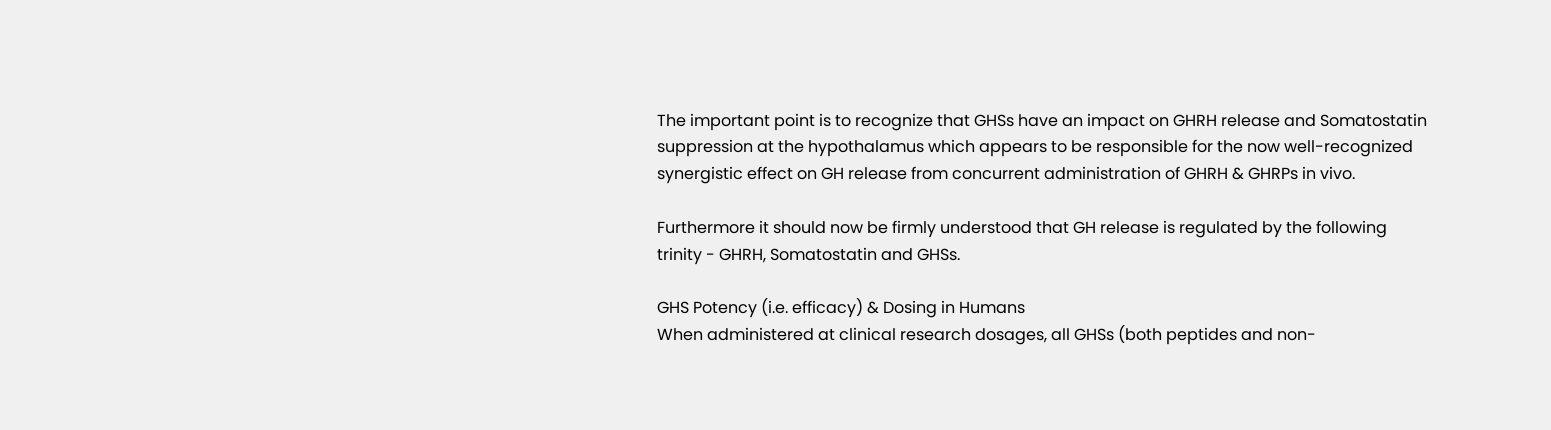The important point is to recognize that GHSs have an impact on GHRH release and Somatostatin suppression at the hypothalamus which appears to be responsible for the now well-recognized synergistic effect on GH release from concurrent administration of GHRH & GHRPs in vivo.

Furthermore it should now be firmly understood that GH release is regulated by the following trinity - GHRH, Somatostatin and GHSs.

GHS Potency (i.e. efficacy) & Dosing in Humans
When administered at clinical research dosages, all GHSs (both peptides and non-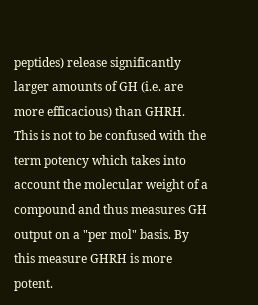peptides) release significantly larger amounts of GH (i.e. are more efficacious) than GHRH. This is not to be confused with the term potency which takes into account the molecular weight of a compound and thus measures GH output on a "per mol" basis. By this measure GHRH is more potent.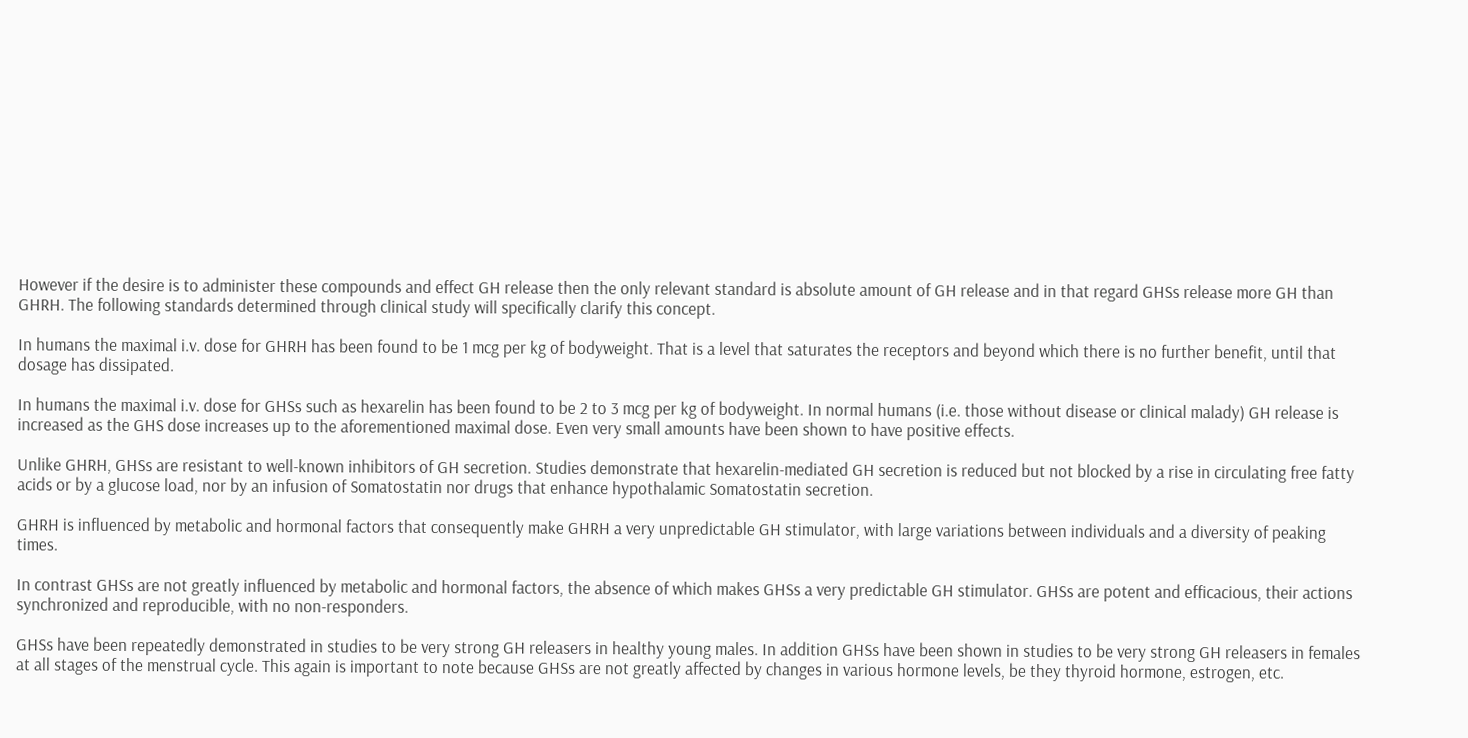However if the desire is to administer these compounds and effect GH release then the only relevant standard is absolute amount of GH release and in that regard GHSs release more GH than GHRH. The following standards determined through clinical study will specifically clarify this concept.

In humans the maximal i.v. dose for GHRH has been found to be 1 mcg per kg of bodyweight. That is a level that saturates the receptors and beyond which there is no further benefit, until that dosage has dissipated.

In humans the maximal i.v. dose for GHSs such as hexarelin has been found to be 2 to 3 mcg per kg of bodyweight. In normal humans (i.e. those without disease or clinical malady) GH release is increased as the GHS dose increases up to the aforementioned maximal dose. Even very small amounts have been shown to have positive effects.

Unlike GHRH, GHSs are resistant to well-known inhibitors of GH secretion. Studies demonstrate that hexarelin-mediated GH secretion is reduced but not blocked by a rise in circulating free fatty acids or by a glucose load, nor by an infusion of Somatostatin nor drugs that enhance hypothalamic Somatostatin secretion.

GHRH is influenced by metabolic and hormonal factors that consequently make GHRH a very unpredictable GH stimulator, with large variations between individuals and a diversity of peaking times.

In contrast GHSs are not greatly influenced by metabolic and hormonal factors, the absence of which makes GHSs a very predictable GH stimulator. GHSs are potent and efficacious, their actions synchronized and reproducible, with no non-responders.

GHSs have been repeatedly demonstrated in studies to be very strong GH releasers in healthy young males. In addition GHSs have been shown in studies to be very strong GH releasers in females at all stages of the menstrual cycle. This again is important to note because GHSs are not greatly affected by changes in various hormone levels, be they thyroid hormone, estrogen, etc.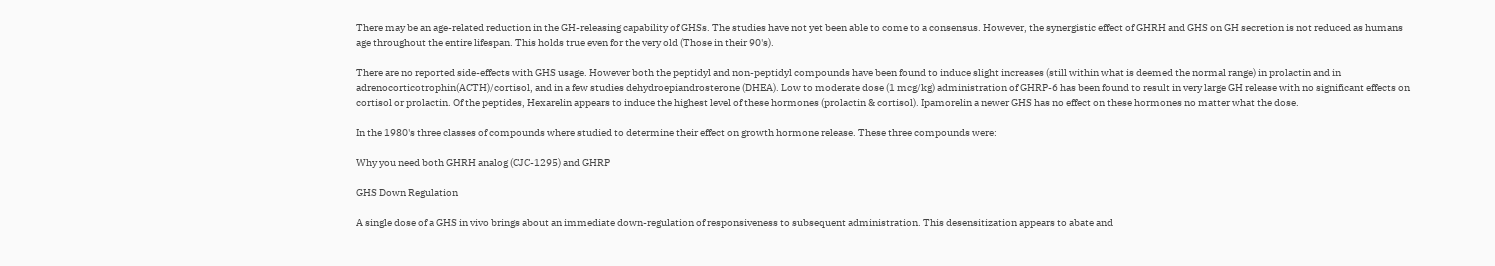There may be an age-related reduction in the GH-releasing capability of GHSs. The studies have not yet been able to come to a consensus. However, the synergistic effect of GHRH and GHS on GH secretion is not reduced as humans age throughout the entire lifespan. This holds true even for the very old (Those in their 90's).

There are no reported side-effects with GHS usage. However both the peptidyl and non-peptidyl compounds have been found to induce slight increases (still within what is deemed the normal range) in prolactin and in adrenocorticotrophin(ACTH)/cortisol, and in a few studies dehydroepiandrosterone (DHEA). Low to moderate dose (1 mcg/kg) administration of GHRP-6 has been found to result in very large GH release with no significant effects on cortisol or prolactin. Of the peptides, Hexarelin appears to induce the highest level of these hormones (prolactin & cortisol). Ipamorelin a newer GHS has no effect on these hormones no matter what the dose.

In the 1980's three classes of compounds where studied to determine their effect on growth hormone release. These three compounds were:

Why you need both GHRH analog (CJC-1295) and GHRP

GHS Down Regulation

A single dose of a GHS in vivo brings about an immediate down-regulation of responsiveness to subsequent administration. This desensitization appears to abate and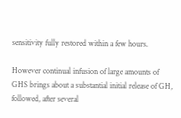sensitivity fully restored within a few hours.

However continual infusion of large amounts of GHS brings about a substantial initial release of GH, followed, after several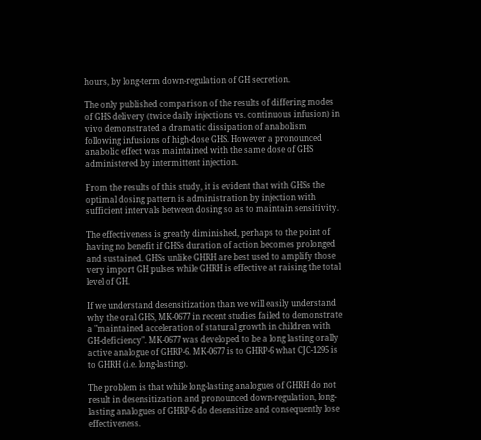hours, by long-term down-regulation of GH secretion.

The only published comparison of the results of differing modes of GHS delivery (twice daily injections vs. continuous infusion) in vivo demonstrated a dramatic dissipation of anabolism following infusions of high-dose GHS. However a pronounced anabolic effect was maintained with the same dose of GHS administered by intermittent injection.

From the results of this study, it is evident that with GHSs the optimal dosing pattern is administration by injection with sufficient intervals between dosing so as to maintain sensitivity.

The effectiveness is greatly diminished, perhaps to the point of having no benefit if GHSs duration of action becomes prolonged and sustained. GHSs unlike GHRH are best used to amplify those very import GH pulses while GHRH is effective at raising the total level of GH.

If we understand desensitization than we will easily understand why the oral GHS, MK-0677 in recent studies failed to demonstrate a "maintained acceleration of statural growth in children with GH-deficiency". MK-0677 was developed to be a long lasting orally active analogue of GHRP-6. MK-0677 is to GHRP-6 what CJC-1295 is to GHRH (i.e. long-lasting).

The problem is that while long-lasting analogues of GHRH do not result in desensitization and pronounced down-regulation, long-lasting analogues of GHRP-6 do desensitize and consequently lose effectiveness.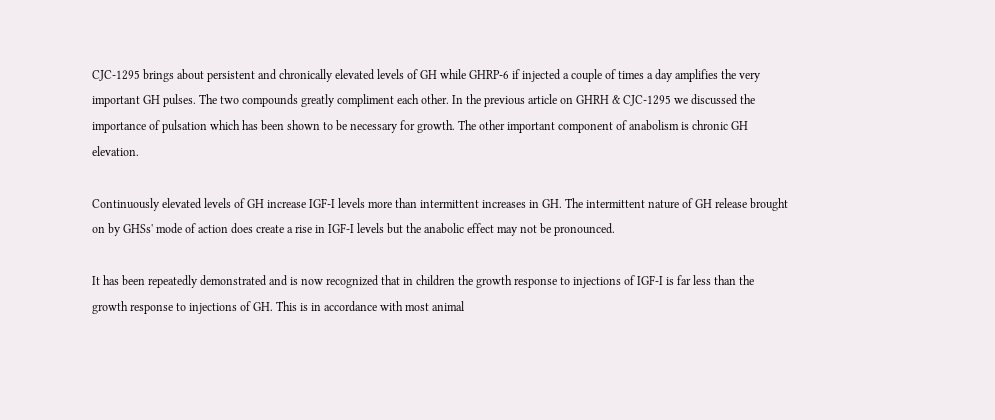CJC-1295 brings about persistent and chronically elevated levels of GH while GHRP-6 if injected a couple of times a day amplifies the very important GH pulses. The two compounds greatly compliment each other. In the previous article on GHRH & CJC-1295 we discussed the importance of pulsation which has been shown to be necessary for growth. The other important component of anabolism is chronic GH elevation.

Continuously elevated levels of GH increase IGF-I levels more than intermittent increases in GH. The intermittent nature of GH release brought on by GHSs' mode of action does create a rise in IGF-I levels but the anabolic effect may not be pronounced.

It has been repeatedly demonstrated and is now recognized that in children the growth response to injections of IGF-I is far less than the growth response to injections of GH. This is in accordance with most animal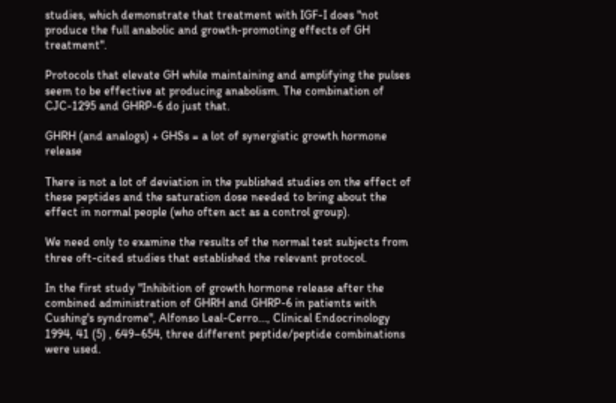studies, which demonstrate that treatment with IGF-I does "not produce the full anabolic and growth-promoting effects of GH treatment".

Protocols that elevate GH while maintaining and amplifying the pulses seem to be effective at producing anabolism. The combination of CJC-1295 and GHRP-6 do just that.

GHRH (and analogs) + GHSs = a lot of synergistic growth hormone release

There is not a lot of deviation in the published studies on the effect of these peptides and the saturation dose needed to bring about the effect in normal people (who often act as a control group).

We need only to examine the results of the normal test subjects from three oft-cited studies that established the relevant protocol.

In the first study "Inhibition of growth hormone release after the combined administration of GHRH and GHRP-6 in patients with Cushing's syndrome", Alfonso Leal-Cerro..., Clinical Endocrinology 1994, 41 (5) , 649–654, three different peptide/peptide combinations were used.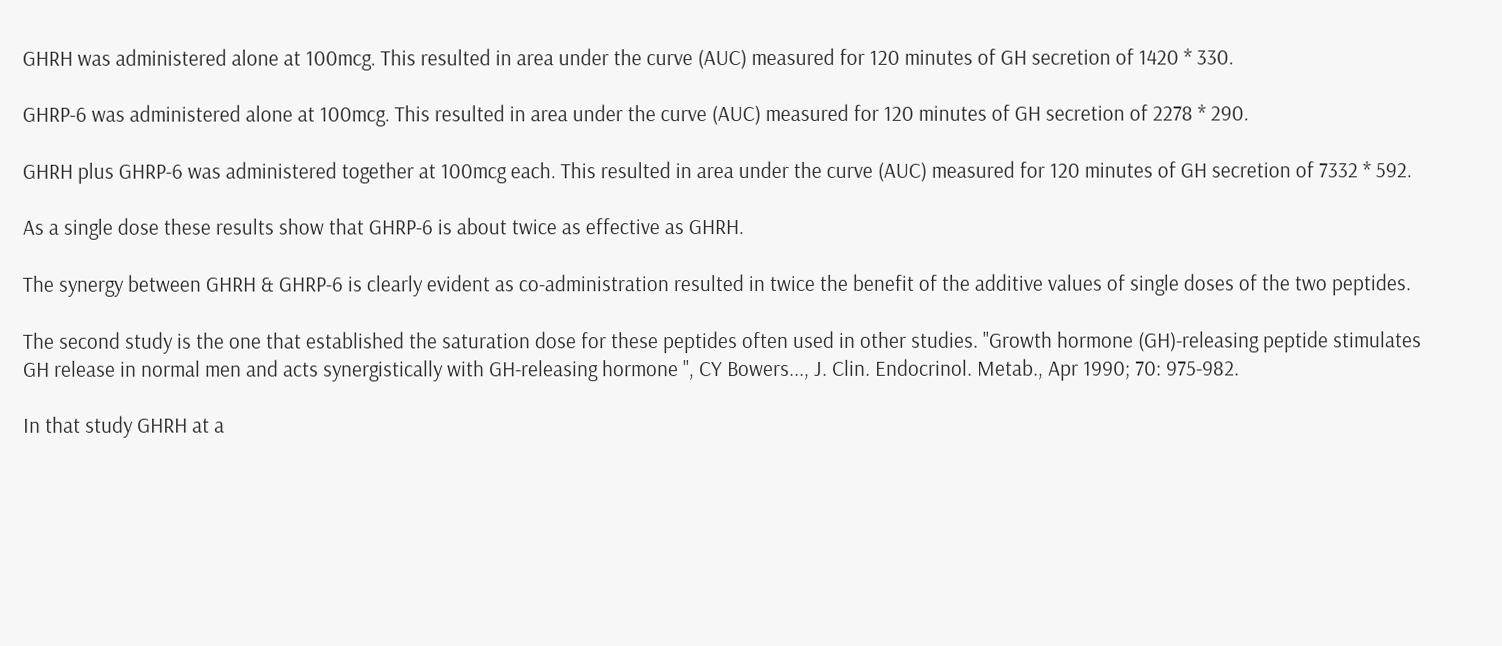GHRH was administered alone at 100mcg. This resulted in area under the curve (AUC) measured for 120 minutes of GH secretion of 1420 * 330.

GHRP-6 was administered alone at 100mcg. This resulted in area under the curve (AUC) measured for 120 minutes of GH secretion of 2278 * 290.

GHRH plus GHRP-6 was administered together at 100mcg each. This resulted in area under the curve (AUC) measured for 120 minutes of GH secretion of 7332 * 592.

As a single dose these results show that GHRP-6 is about twice as effective as GHRH.

The synergy between GHRH & GHRP-6 is clearly evident as co-administration resulted in twice the benefit of the additive values of single doses of the two peptides.

The second study is the one that established the saturation dose for these peptides often used in other studies. "Growth hormone (GH)-releasing peptide stimulates GH release in normal men and acts synergistically with GH-releasing hormone ", CY Bowers..., J. Clin. Endocrinol. Metab., Apr 1990; 70: 975-982.

In that study GHRH at a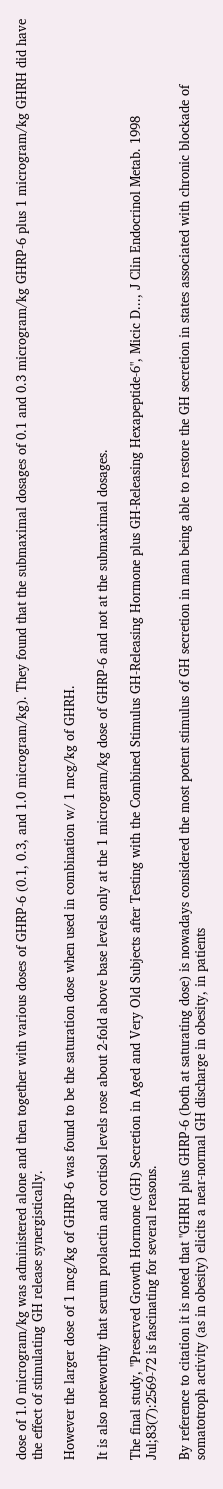dose of 1.0 microgram/kg was administered alone and then together with various doses of GHRP-6 (0.1, 0.3, and 1.0 microgram/kg). They found that the submaximal dosages of 0.1 and 0.3 microgram/kg GHRP-6 plus 1 microgram/kg GHRH did have the effect of stimulating GH release synergistically.

However the larger dose of 1 mcg/kg of GHRP-6 was found to be the saturation dose when used in combination w/ 1 mcg/kg of GHRH.

It is also noteworthy that serum prolactin and cortisol levels rose about 2-fold above base levels only at the 1 microgram/kg dose of GHRP-6 and not at the submaximal dosages.

The final study, "Preserved Growth Hormone (GH) Secretion in Aged and Very Old Subjects after Testing with the Combined Stimulus GH-Releasing Hormone plus GH-Releasing Hexapeptide-6", Micic D..., J Clin Endocrinol Metab. 1998 Jul;83(7):2569-72 is fascinating for several reasons.

By reference to citation it is noted that "GHRH plus GHRP-6 (both at saturating dose) is nowadays considered the most potent stimulus of GH secretion in man being able to restore the GH secretion in states associated with chronic blockade of somatotroph activity (as in obesity) elicits a near-normal GH discharge in obesity, in patients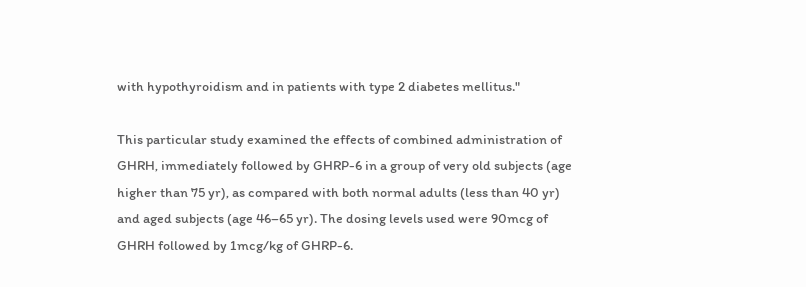with hypothyroidism and in patients with type 2 diabetes mellitus."

This particular study examined the effects of combined administration of GHRH, immediately followed by GHRP-6 in a group of very old subjects (age higher than 75 yr), as compared with both normal adults (less than 40 yr) and aged subjects (age 46–65 yr). The dosing levels used were 90mcg of GHRH followed by 1mcg/kg of GHRP-6.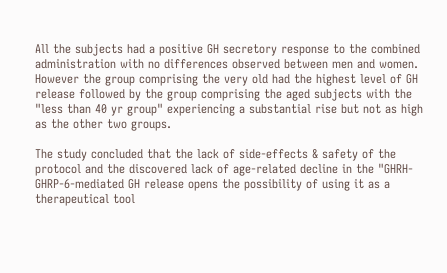All the subjects had a positive GH secretory response to the combined administration with no differences observed between men and women. However the group comprising the very old had the highest level of GH release followed by the group comprising the aged subjects with the "less than 40 yr group" experiencing a substantial rise but not as high as the other two groups.

The study concluded that the lack of side-effects & safety of the protocol and the discovered lack of age-related decline in the "GHRH-GHRP-6-mediated GH release opens the possibility of using it as a therapeutical tool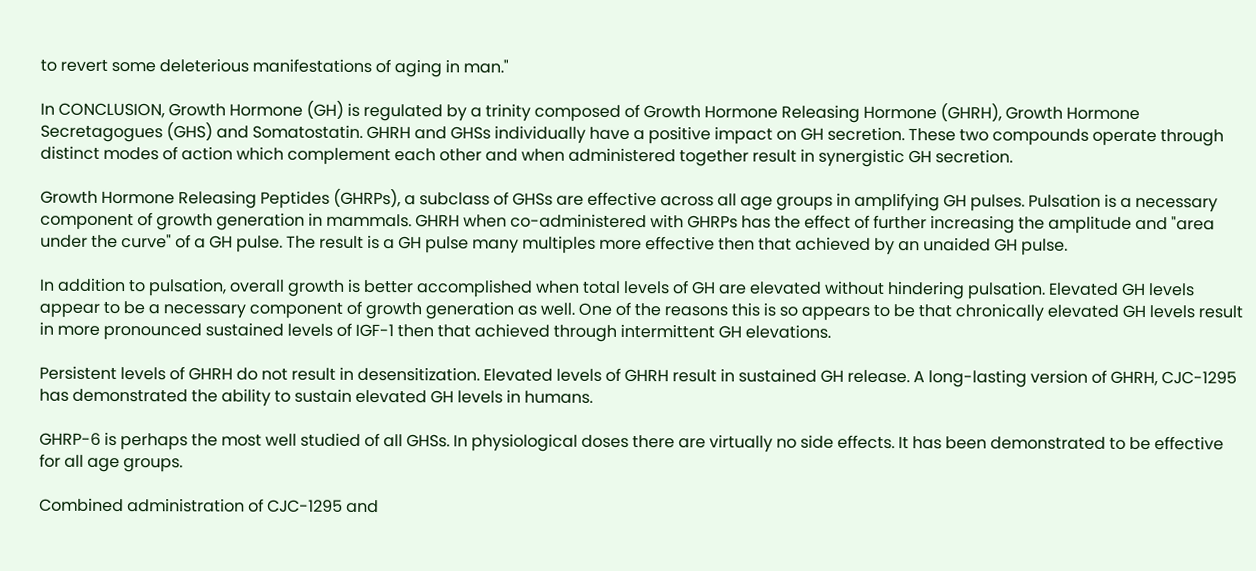to revert some deleterious manifestations of aging in man."

In CONCLUSION, Growth Hormone (GH) is regulated by a trinity composed of Growth Hormone Releasing Hormone (GHRH), Growth Hormone Secretagogues (GHS) and Somatostatin. GHRH and GHSs individually have a positive impact on GH secretion. These two compounds operate through distinct modes of action which complement each other and when administered together result in synergistic GH secretion.

Growth Hormone Releasing Peptides (GHRPs), a subclass of GHSs are effective across all age groups in amplifying GH pulses. Pulsation is a necessary component of growth generation in mammals. GHRH when co-administered with GHRPs has the effect of further increasing the amplitude and "area under the curve" of a GH pulse. The result is a GH pulse many multiples more effective then that achieved by an unaided GH pulse.

In addition to pulsation, overall growth is better accomplished when total levels of GH are elevated without hindering pulsation. Elevated GH levels appear to be a necessary component of growth generation as well. One of the reasons this is so appears to be that chronically elevated GH levels result in more pronounced sustained levels of IGF-1 then that achieved through intermittent GH elevations.

Persistent levels of GHRH do not result in desensitization. Elevated levels of GHRH result in sustained GH release. A long-lasting version of GHRH, CJC-1295 has demonstrated the ability to sustain elevated GH levels in humans.

GHRP-6 is perhaps the most well studied of all GHSs. In physiological doses there are virtually no side effects. It has been demonstrated to be effective for all age groups.

Combined administration of CJC-1295 and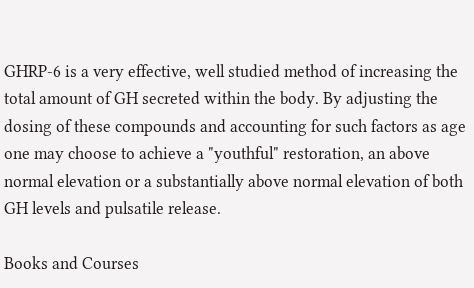GHRP-6 is a very effective, well studied method of increasing the total amount of GH secreted within the body. By adjusting the dosing of these compounds and accounting for such factors as age one may choose to achieve a "youthful" restoration, an above normal elevation or a substantially above normal elevation of both GH levels and pulsatile release.

Books and Courses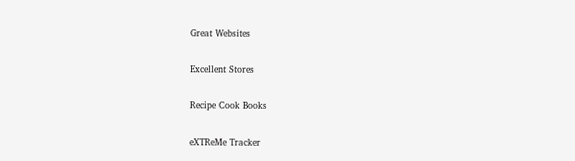Great Websites

Excellent Stores

Recipe Cook Books

eXTReMe Tracker